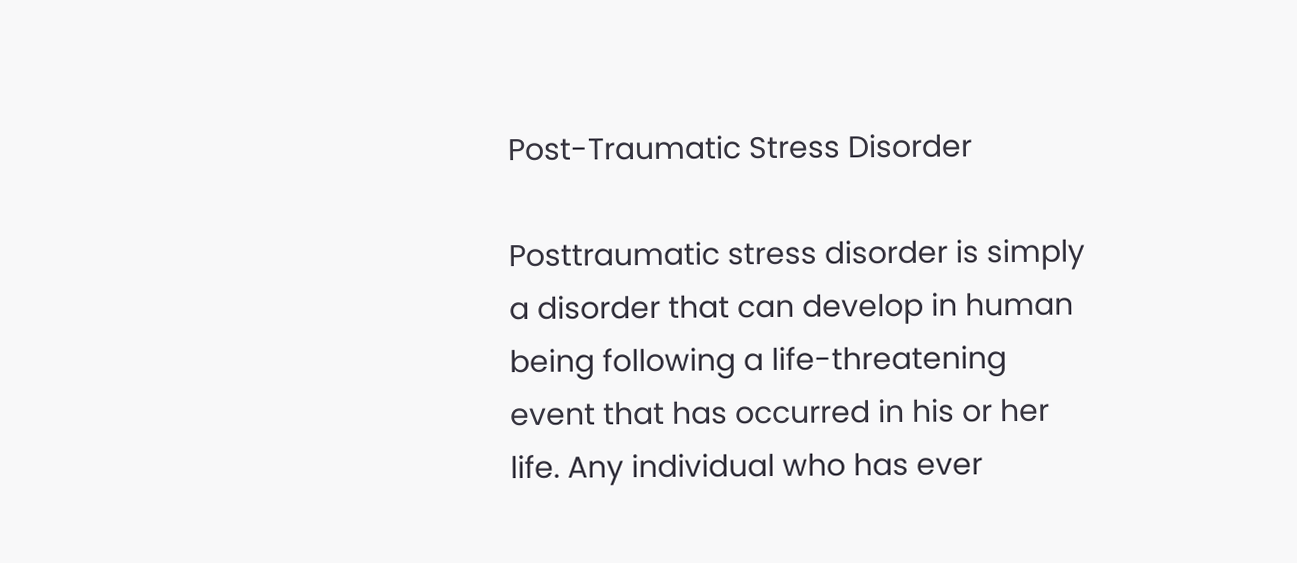Post-Traumatic Stress Disorder

Posttraumatic stress disorder is simply a disorder that can develop in human being following a life-threatening event that has occurred in his or her life. Any individual who has ever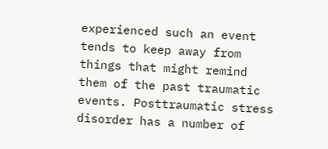experienced such an event tends to keep away from things that might remind them of the past traumatic events. Posttraumatic stress disorder has a number of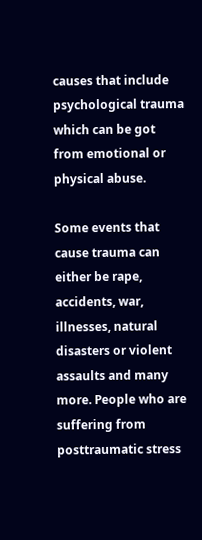causes that include psychological trauma which can be got from emotional or physical abuse.

Some events that cause trauma can either be rape, accidents, war, illnesses, natural disasters or violent assaults and many more. People who are suffering from posttraumatic stress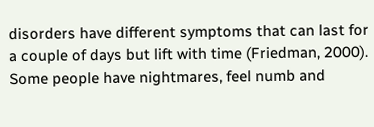disorders have different symptoms that can last for a couple of days but lift with time (Friedman, 2000). Some people have nightmares, feel numb and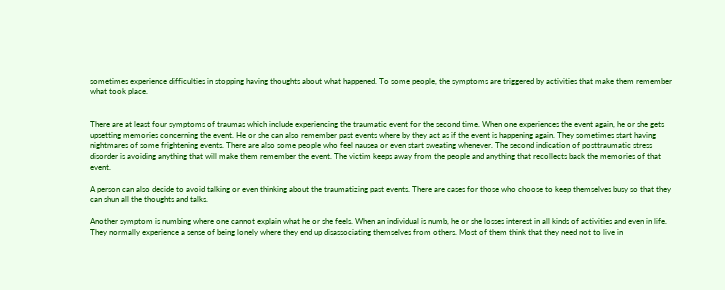sometimes experience difficulties in stopping having thoughts about what happened. To some people, the symptoms are triggered by activities that make them remember what took place.


There are at least four symptoms of traumas which include experiencing the traumatic event for the second time. When one experiences the event again, he or she gets upsetting memories concerning the event. He or she can also remember past events where by they act as if the event is happening again. They sometimes start having nightmares of some frightening events. There are also some people who feel nausea or even start sweating whenever. The second indication of posttraumatic stress disorder is avoiding anything that will make them remember the event. The victim keeps away from the people and anything that recollects back the memories of that event.

A person can also decide to avoid talking or even thinking about the traumatizing past events. There are cases for those who choose to keep themselves busy so that they can shun all the thoughts and talks.

Another symptom is numbing where one cannot explain what he or she feels. When an individual is numb, he or she losses interest in all kinds of activities and even in life. They normally experience a sense of being lonely where they end up disassociating themselves from others. Most of them think that they need not to live in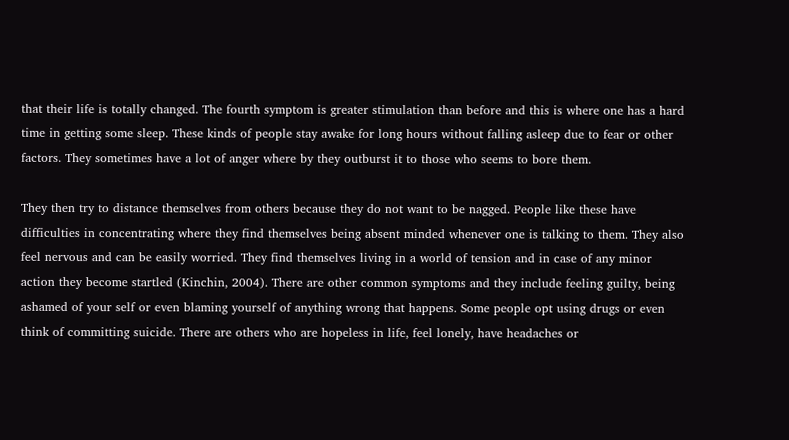that their life is totally changed. The fourth symptom is greater stimulation than before and this is where one has a hard time in getting some sleep. These kinds of people stay awake for long hours without falling asleep due to fear or other factors. They sometimes have a lot of anger where by they outburst it to those who seems to bore them.

They then try to distance themselves from others because they do not want to be nagged. People like these have difficulties in concentrating where they find themselves being absent minded whenever one is talking to them. They also feel nervous and can be easily worried. They find themselves living in a world of tension and in case of any minor action they become startled (Kinchin, 2004). There are other common symptoms and they include feeling guilty, being ashamed of your self or even blaming yourself of anything wrong that happens. Some people opt using drugs or even think of committing suicide. There are others who are hopeless in life, feel lonely, have headaches or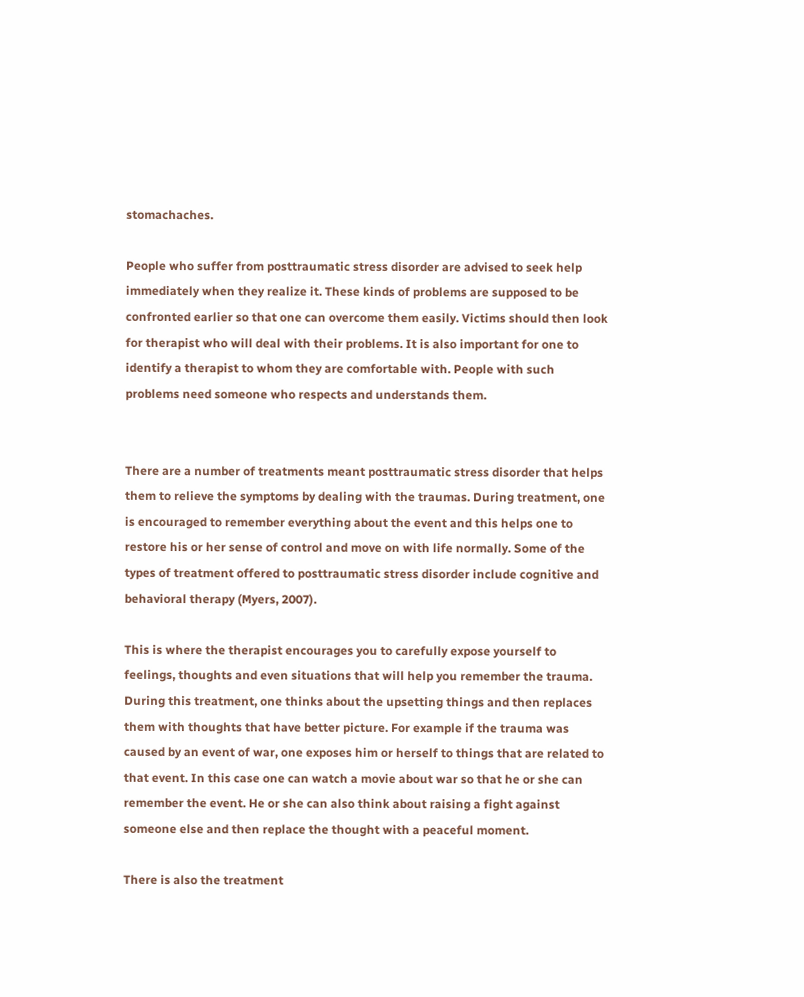stomachaches.

People who suffer from posttraumatic stress disorder are advised to seek help immediately when they realize it. These kinds of problems are supposed to be confronted earlier so that one can overcome them easily. Victims should then look for therapist who will deal with their problems. It is also important for one to identify a therapist to whom they are comfortable with. People with such problems need someone who respects and understands them.


There are a number of treatments meant posttraumatic stress disorder that helps them to relieve the symptoms by dealing with the traumas. During treatment, one is encouraged to remember everything about the event and this helps one to restore his or her sense of control and move on with life normally. Some of the types of treatment offered to posttraumatic stress disorder include cognitive and behavioral therapy (Myers, 2007).

This is where the therapist encourages you to carefully expose yourself to feelings, thoughts and even situations that will help you remember the trauma. During this treatment, one thinks about the upsetting things and then replaces them with thoughts that have better picture. For example if the trauma was caused by an event of war, one exposes him or herself to things that are related to that event. In this case one can watch a movie about war so that he or she can remember the event. He or she can also think about raising a fight against someone else and then replace the thought with a peaceful moment.

There is also the treatment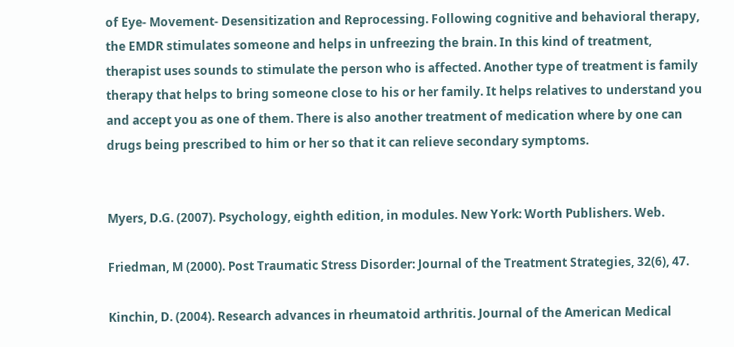of Eye- Movement- Desensitization and Reprocessing. Following cognitive and behavioral therapy, the EMDR stimulates someone and helps in unfreezing the brain. In this kind of treatment, therapist uses sounds to stimulate the person who is affected. Another type of treatment is family therapy that helps to bring someone close to his or her family. It helps relatives to understand you and accept you as one of them. There is also another treatment of medication where by one can drugs being prescribed to him or her so that it can relieve secondary symptoms.


Myers, D.G. (2007). Psychology, eighth edition, in modules. New York: Worth Publishers. Web.

Friedman, M (2000). Post Traumatic Stress Disorder: Journal of the Treatment Strategies, 32(6), 47.

Kinchin, D. (2004). Research advances in rheumatoid arthritis. Journal of the American Medical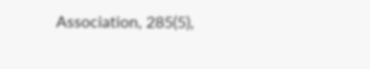Association, 285(5),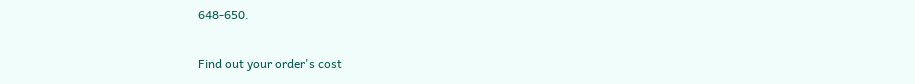648-650.

Find out your order's cost